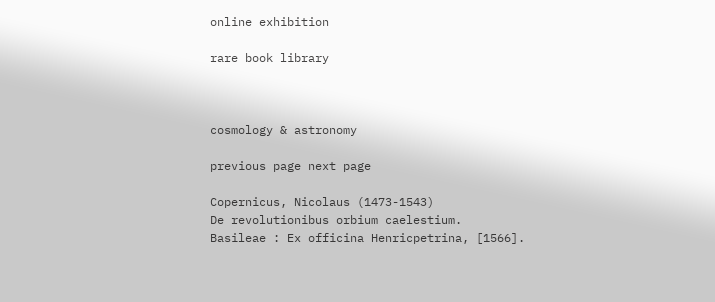online exhibition

rare book library



cosmology & astronomy

previous page next page

Copernicus, Nicolaus (1473-1543)
De revolutionibus orbium caelestium.
Basileae : Ex officina Henricpetrina, [1566].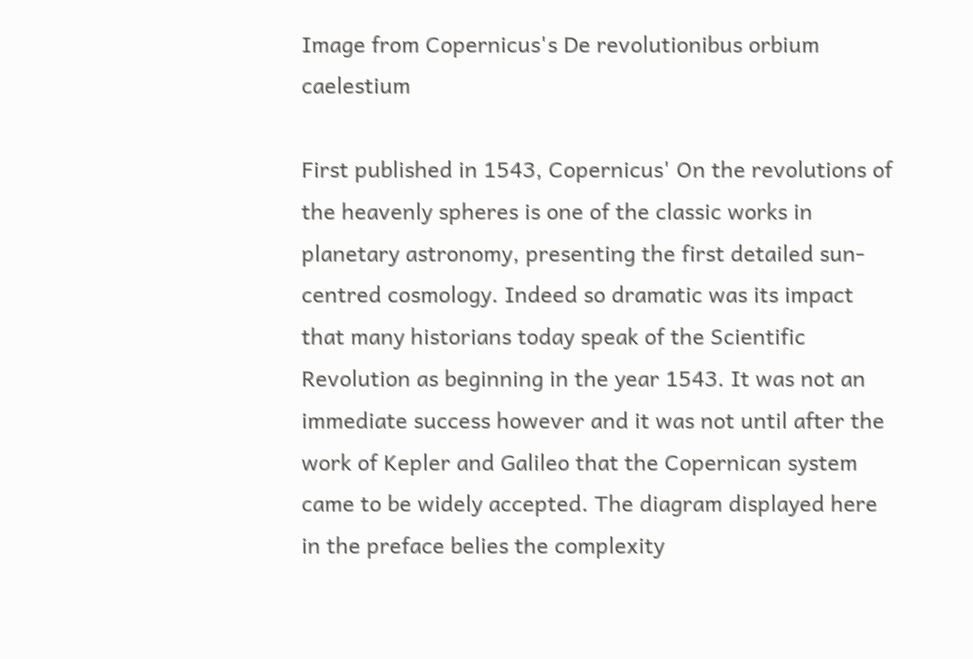Image from Copernicus's De revolutionibus orbium caelestium

First published in 1543, Copernicus' On the revolutions of the heavenly spheres is one of the classic works in planetary astronomy, presenting the first detailed sun-centred cosmology. Indeed so dramatic was its impact that many historians today speak of the Scientific Revolution as beginning in the year 1543. It was not an immediate success however and it was not until after the work of Kepler and Galileo that the Copernican system came to be widely accepted. The diagram displayed here in the preface belies the complexity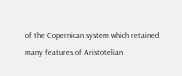of the Copernican system which retained many features of Aristotelian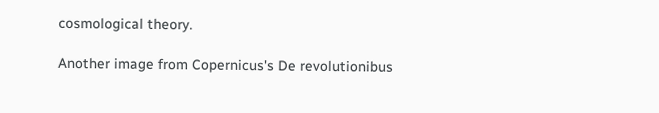cosmological theory.

Another image from Copernicus's De revolutionibus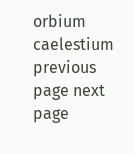orbium caelestium
previous page next page